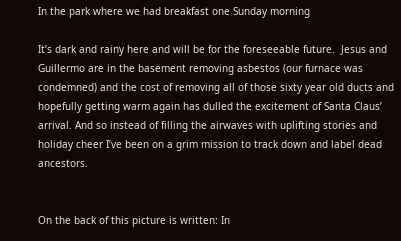In the park where we had breakfast one Sunday morning

It’s dark and rainy here and will be for the foreseeable future.  Jesus and Guillermo are in the basement removing asbestos (our furnace was condemned) and the cost of removing all of those sixty year old ducts and hopefully getting warm again has dulled the excitement of Santa Claus’ arrival. And so instead of filling the airwaves with uplifting stories and holiday cheer I’ve been on a grim mission to track down and label dead ancestors.


On the back of this picture is written: In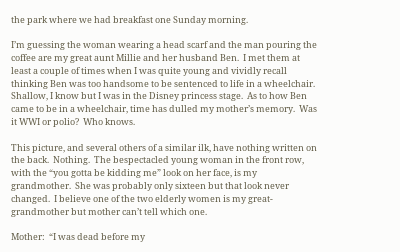the park where we had breakfast one Sunday morning.

I’m guessing the woman wearing a head scarf and the man pouring the coffee are my great aunt Millie and her husband Ben.  I met them at least a couple of times when I was quite young and vividly recall thinking Ben was too handsome to be sentenced to life in a wheelchair. Shallow, I know but I was in the Disney princess stage.  As to how Ben came to be in a wheelchair, time has dulled my mother’s memory.  Was it WWI or polio?  Who knows.

This picture, and several others of a similar ilk, have nothing written on the back.  Nothing.  The bespectacled young woman in the front row, with the “you gotta be kidding me” look on her face, is my grandmother.  She was probably only sixteen but that look never changed.  I believe one of the two elderly women is my great-grandmother but mother can’t tell which one.

Mother:  “I was dead before my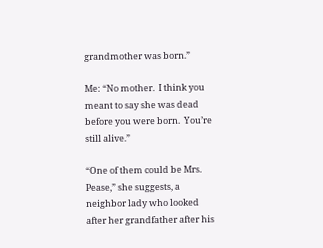grandmother was born.”

Me: “No mother.  I think you meant to say she was dead before you were born.  You’re still alive.”

“One of them could be Mrs. Pease,” she suggests, a neighbor lady who looked after her grandfather after his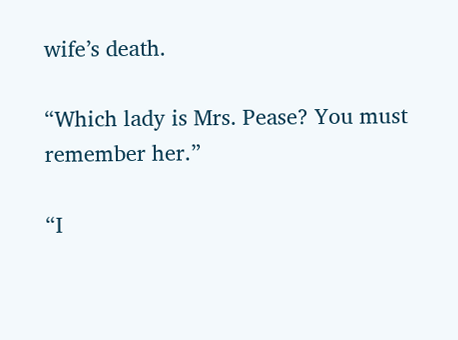wife’s death.

“Which lady is Mrs. Pease? You must remember her.”

“I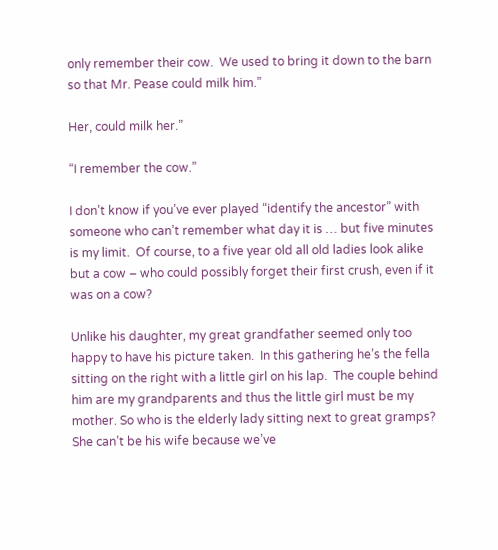only remember their cow.  We used to bring it down to the barn so that Mr. Pease could milk him.”

Her, could milk her.”

“I remember the cow.”

I don’t know if you’ve ever played “identify the ancestor” with someone who can’t remember what day it is … but five minutes is my limit.  Of course, to a five year old all old ladies look alike but a cow – who could possibly forget their first crush, even if it was on a cow?

Unlike his daughter, my great grandfather seemed only too happy to have his picture taken.  In this gathering he’s the fella sitting on the right with a little girl on his lap.  The couple behind him are my grandparents and thus the little girl must be my mother. So who is the elderly lady sitting next to great gramps?  She can’t be his wife because we’ve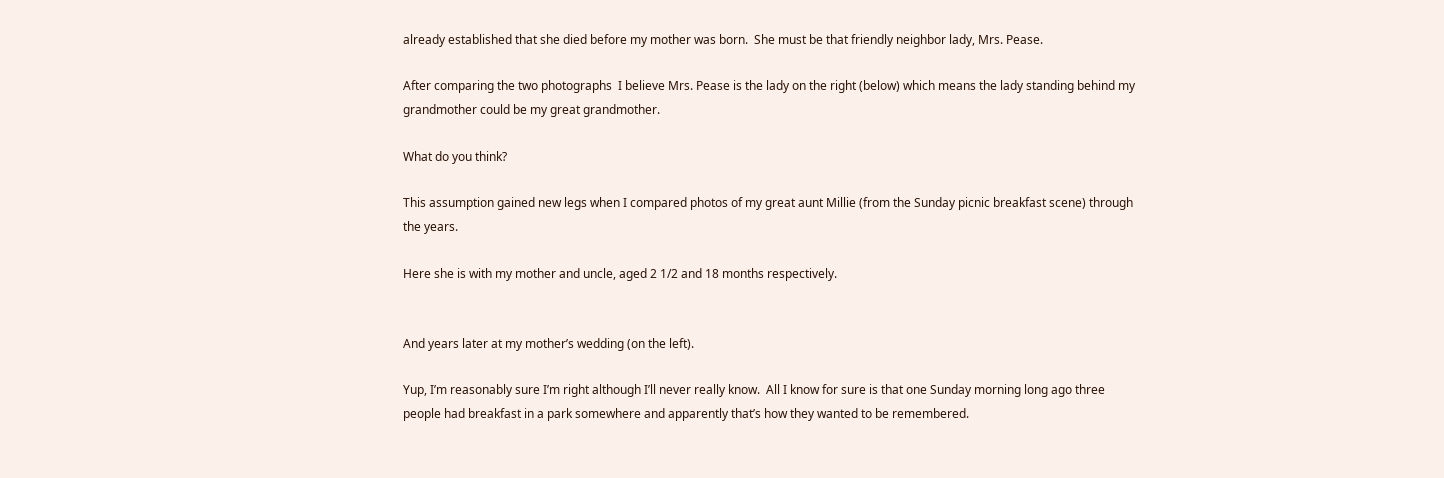already established that she died before my mother was born.  She must be that friendly neighbor lady, Mrs. Pease.

After comparing the two photographs  I believe Mrs. Pease is the lady on the right (below) which means the lady standing behind my grandmother could be my great grandmother.

What do you think?

This assumption gained new legs when I compared photos of my great aunt Millie (from the Sunday picnic breakfast scene) through the years.

Here she is with my mother and uncle, aged 2 1/2 and 18 months respectively.


And years later at my mother’s wedding (on the left).

Yup, I’m reasonably sure I’m right although I’ll never really know.  All I know for sure is that one Sunday morning long ago three people had breakfast in a park somewhere and apparently that’s how they wanted to be remembered.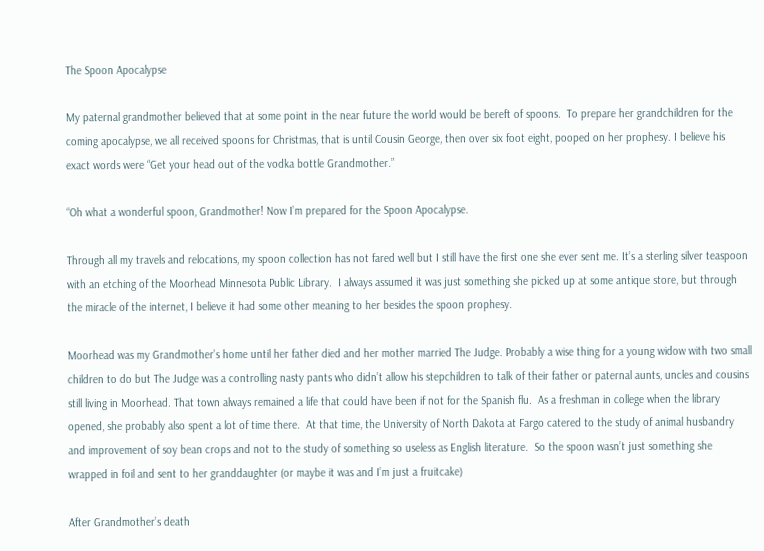The Spoon Apocalypse

My paternal grandmother believed that at some point in the near future the world would be bereft of spoons.  To prepare her grandchildren for the coming apocalypse, we all received spoons for Christmas, that is until Cousin George, then over six foot eight, pooped on her prophesy. I believe his exact words were “Get your head out of the vodka bottle Grandmother.”

“Oh what a wonderful spoon, Grandmother! Now I’m prepared for the Spoon Apocalypse.

Through all my travels and relocations, my spoon collection has not fared well but I still have the first one she ever sent me. It’s a sterling silver teaspoon with an etching of the Moorhead Minnesota Public Library.  I always assumed it was just something she picked up at some antique store, but through the miracle of the internet, I believe it had some other meaning to her besides the spoon prophesy.

Moorhead was my Grandmother’s home until her father died and her mother married The Judge. Probably a wise thing for a young widow with two small children to do but The Judge was a controlling nasty pants who didn’t allow his stepchildren to talk of their father or paternal aunts, uncles and cousins still living in Moorhead. That town always remained a life that could have been if not for the Spanish flu.  As a freshman in college when the library opened, she probably also spent a lot of time there.  At that time, the University of North Dakota at Fargo catered to the study of animal husbandry and improvement of soy bean crops and not to the study of something so useless as English literature.  So the spoon wasn’t just something she wrapped in foil and sent to her granddaughter (or maybe it was and I’m just a fruitcake)

After Grandmother’s death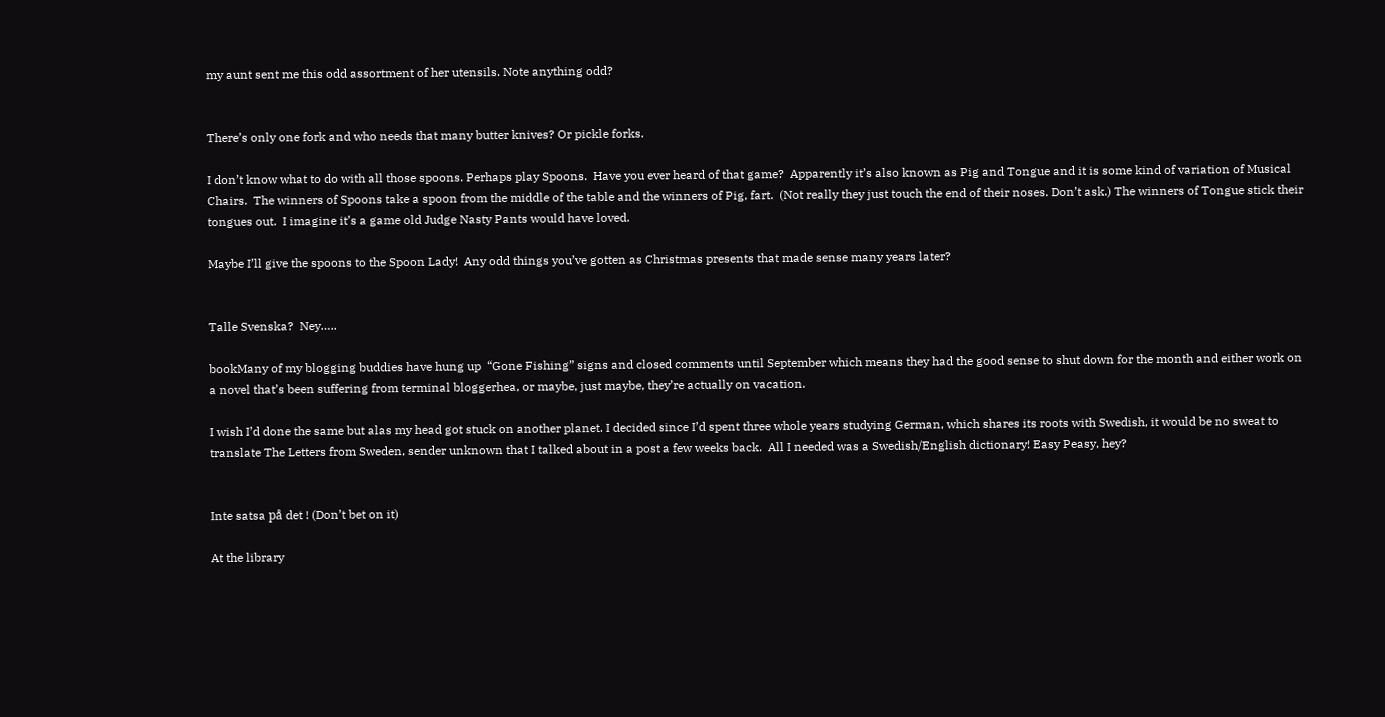my aunt sent me this odd assortment of her utensils. Note anything odd?


There’s only one fork and who needs that many butter knives? Or pickle forks.

I don’t know what to do with all those spoons. Perhaps play Spoons.  Have you ever heard of that game?  Apparently it’s also known as Pig and Tongue and it is some kind of variation of Musical Chairs.  The winners of Spoons take a spoon from the middle of the table and the winners of Pig, fart.  (Not really they just touch the end of their noses. Don’t ask.) The winners of Tongue stick their tongues out.  I imagine it’s a game old Judge Nasty Pants would have loved.

Maybe I’ll give the spoons to the Spoon Lady!  Any odd things you’ve gotten as Christmas presents that made sense many years later?


Talle Svenska?  Ney…..

bookMany of my blogging buddies have hung up  “Gone Fishing” signs and closed comments until September which means they had the good sense to shut down for the month and either work on a novel that’s been suffering from terminal bloggerhea, or maybe, just maybe, they’re actually on vacation.

I wish I’d done the same but alas my head got stuck on another planet. I decided since I’d spent three whole years studying German, which shares its roots with Swedish, it would be no sweat to translate The Letters from Sweden, sender unknown that I talked about in a post a few weeks back.  All I needed was a Swedish/English dictionary! Easy Peasy, hey?


Inte satsa på det ! (Don’t bet on it)

At the library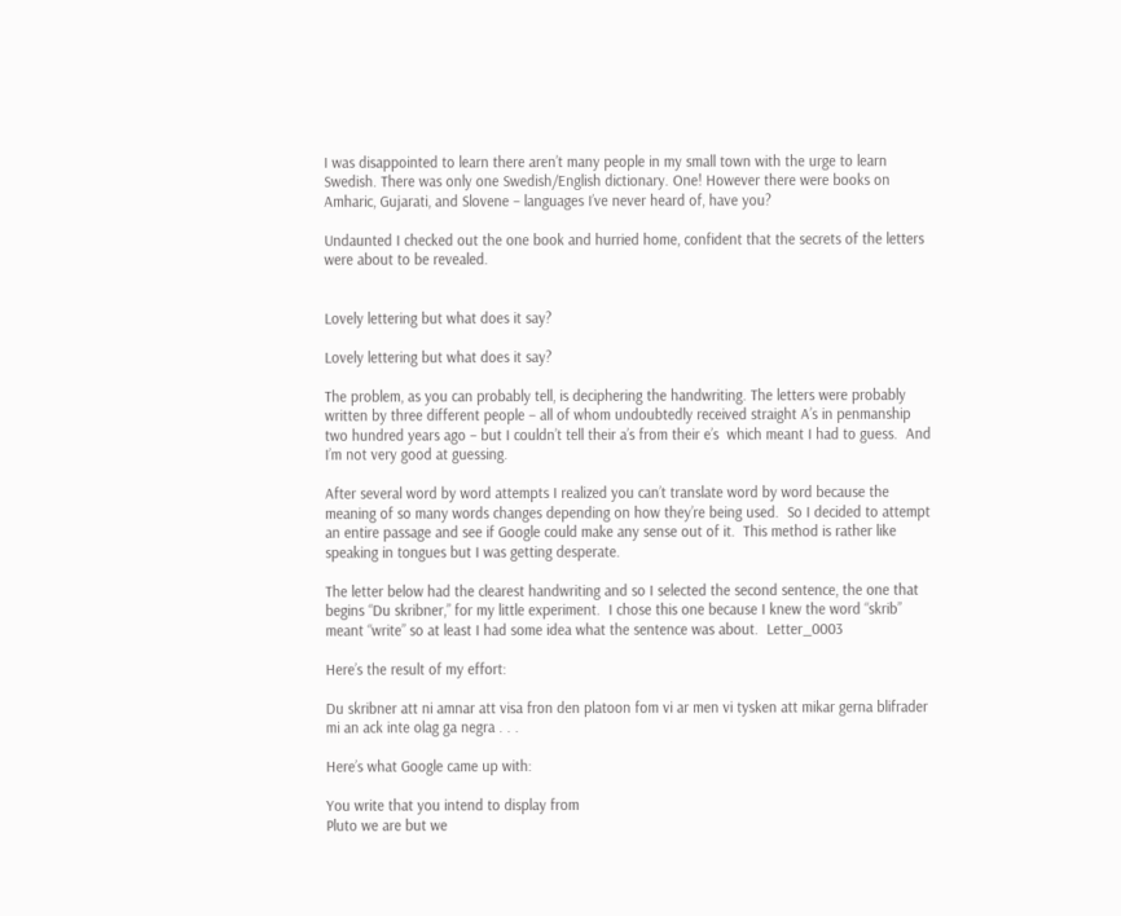I was disappointed to learn there aren’t many people in my small town with the urge to learn Swedish. There was only one Swedish/English dictionary. One! However there were books on Amharic, Gujarati, and Slovene – languages I’ve never heard of, have you?

Undaunted I checked out the one book and hurried home, confident that the secrets of the letters were about to be revealed.


Lovely lettering but what does it say?

Lovely lettering but what does it say?

The problem, as you can probably tell, is deciphering the handwriting. The letters were probably written by three different people – all of whom undoubtedly received straight A’s in penmanship two hundred years ago – but I couldn’t tell their a’s from their e’s  which meant I had to guess.  And I’m not very good at guessing.

After several word by word attempts I realized you can’t translate word by word because the meaning of so many words changes depending on how they’re being used.  So I decided to attempt an entire passage and see if Google could make any sense out of it.  This method is rather like speaking in tongues but I was getting desperate.

The letter below had the clearest handwriting and so I selected the second sentence, the one that begins “Du skribner,” for my little experiment.  I chose this one because I knew the word “skrib” meant “write” so at least I had some idea what the sentence was about.  Letter_0003

Here’s the result of my effort:

Du skribner att ni amnar att visa fron den platoon fom vi ar men vi tysken att mikar gerna blifrader mi an ack inte olag ga negra . . .

Here’s what Google came up with:

You write that you intend to display from
Pluto we are but we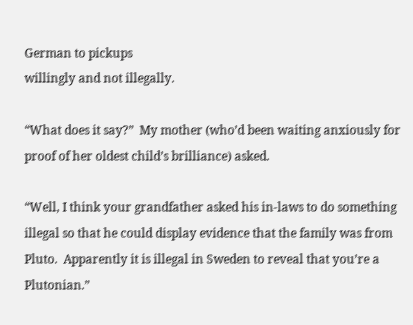German to pickups
willingly and not illegally.

“What does it say?”  My mother (who’d been waiting anxiously for proof of her oldest child’s brilliance) asked.

“Well, I think your grandfather asked his in-laws to do something illegal so that he could display evidence that the family was from Pluto.  Apparently it is illegal in Sweden to reveal that you’re a Plutonian.”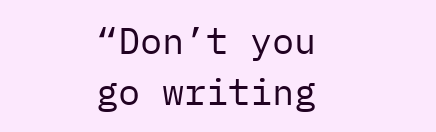“Don’t you go writing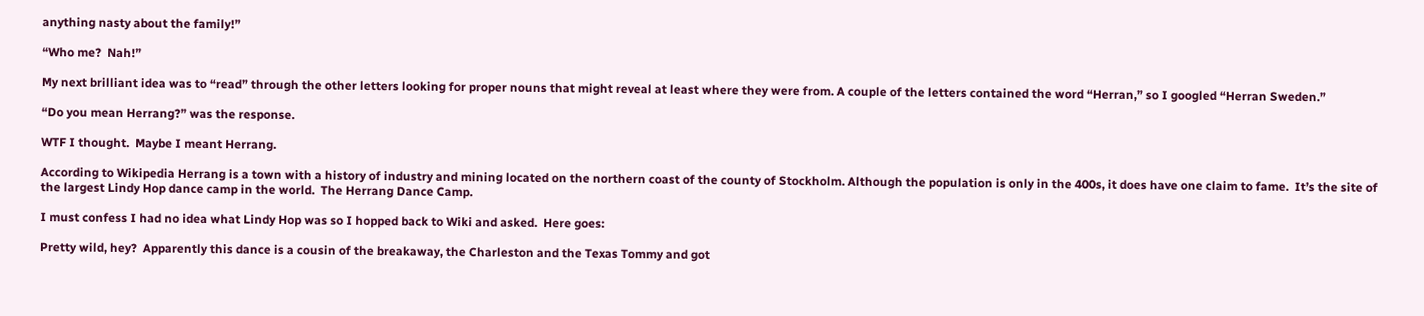anything nasty about the family!”

“Who me?  Nah!”

My next brilliant idea was to “read” through the other letters looking for proper nouns that might reveal at least where they were from. A couple of the letters contained the word “Herran,” so I googled “Herran Sweden.”

“Do you mean Herrang?” was the response.

WTF I thought.  Maybe I meant Herrang.

According to Wikipedia Herrang is a town with a history of industry and mining located on the northern coast of the county of Stockholm. Although the population is only in the 400s, it does have one claim to fame.  It’s the site of the largest Lindy Hop dance camp in the world.  The Herrang Dance Camp.

I must confess I had no idea what Lindy Hop was so I hopped back to Wiki and asked.  Here goes:

Pretty wild, hey?  Apparently this dance is a cousin of the breakaway, the Charleston and the Texas Tommy and got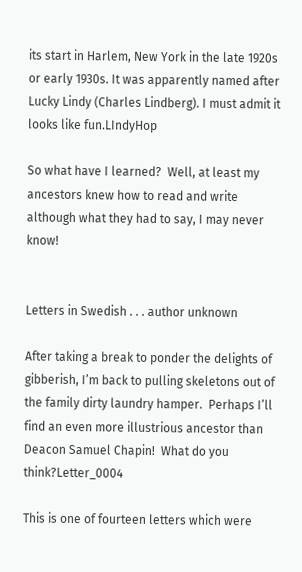its start in Harlem, New York in the late 1920s or early 1930s. It was apparently named after Lucky Lindy (Charles Lindberg). I must admit it looks like fun.LIndyHop

So what have I learned?  Well, at least my ancestors knew how to read and write although what they had to say, I may never know!


Letters in Swedish . . . author unknown

After taking a break to ponder the delights of gibberish, I’m back to pulling skeletons out of the family dirty laundry hamper.  Perhaps I’ll find an even more illustrious ancestor than Deacon Samuel Chapin!  What do you think?Letter_0004

This is one of fourteen letters which were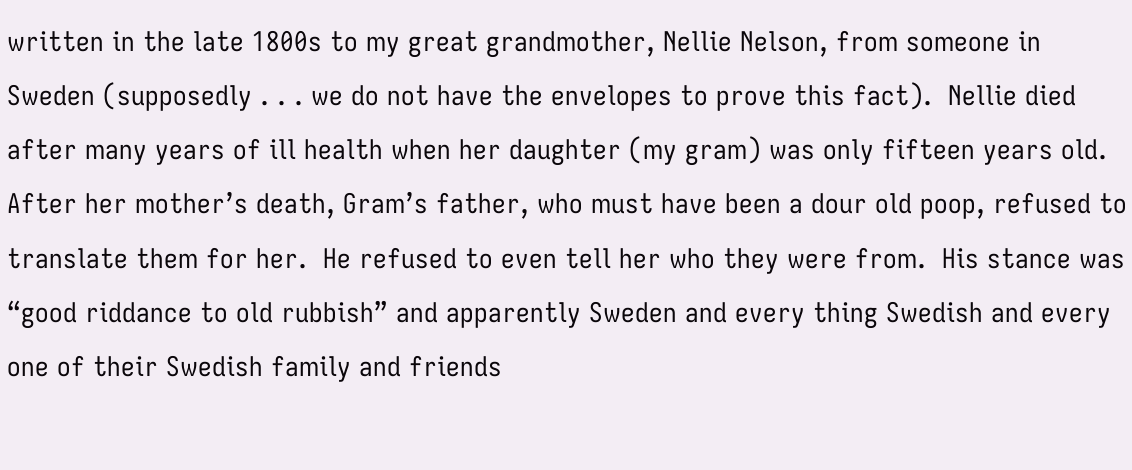written in the late 1800s to my great grandmother, Nellie Nelson, from someone in Sweden (supposedly . . . we do not have the envelopes to prove this fact).  Nellie died after many years of ill health when her daughter (my gram) was only fifteen years old. After her mother’s death, Gram’s father, who must have been a dour old poop, refused to translate them for her.  He refused to even tell her who they were from.  His stance was “good riddance to old rubbish” and apparently Sweden and every thing Swedish and every one of their Swedish family and friends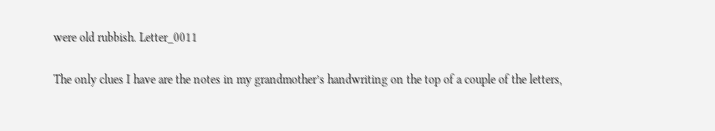were old rubbish. Letter_0011

The only clues I have are the notes in my grandmother’s handwriting on the top of a couple of the letters,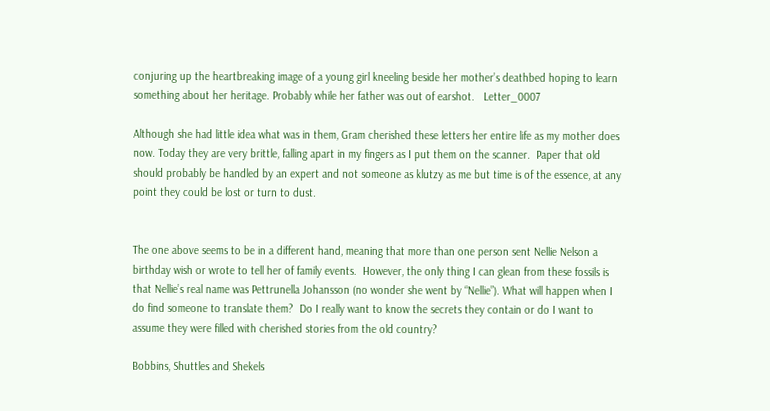conjuring up the heartbreaking image of a young girl kneeling beside her mother’s deathbed hoping to learn something about her heritage. Probably while her father was out of earshot.   Letter_0007

Although she had little idea what was in them, Gram cherished these letters her entire life as my mother does now. Today they are very brittle, falling apart in my fingers as I put them on the scanner.  Paper that old should probably be handled by an expert and not someone as klutzy as me but time is of the essence, at any point they could be lost or turn to dust.


The one above seems to be in a different hand, meaning that more than one person sent Nellie Nelson a birthday wish or wrote to tell her of family events.  However, the only thing I can glean from these fossils is that Nellie’s real name was Pettrunella Johansson (no wonder she went by “Nellie”). What will happen when I do find someone to translate them?  Do I really want to know the secrets they contain or do I want to assume they were filled with cherished stories from the old country?

Bobbins, Shuttles and Shekels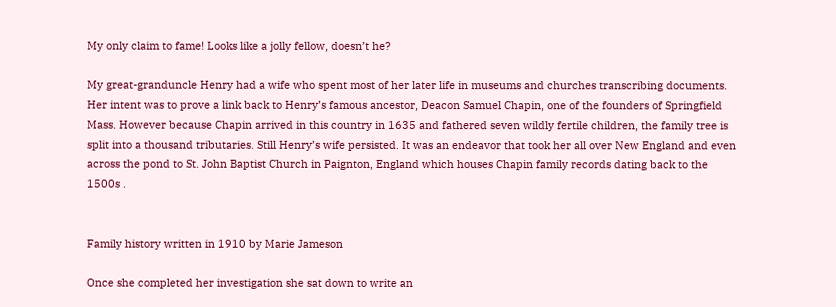My only claim to fame! Looks like a jolly fellow, doesn’t he?

My great-granduncle Henry had a wife who spent most of her later life in museums and churches transcribing documents.   Her intent was to prove a link back to Henry’s famous ancestor, Deacon Samuel Chapin, one of the founders of Springfield Mass. However because Chapin arrived in this country in 1635 and fathered seven wildly fertile children, the family tree is split into a thousand tributaries. Still Henry’s wife persisted. It was an endeavor that took her all over New England and even across the pond to St. John Baptist Church in Paignton, England which houses Chapin family records dating back to the 1500s .


Family history written in 1910 by Marie Jameson

Once she completed her investigation she sat down to write an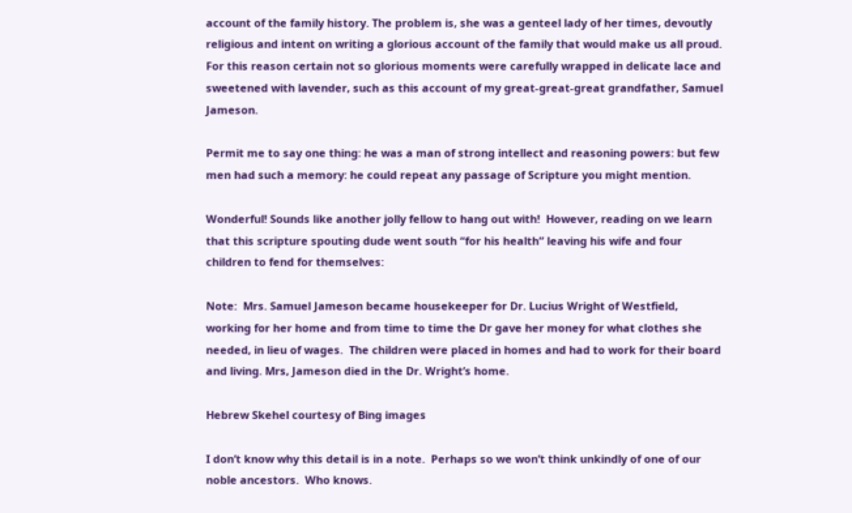account of the family history. The problem is, she was a genteel lady of her times, devoutly religious and intent on writing a glorious account of the family that would make us all proud.  For this reason certain not so glorious moments were carefully wrapped in delicate lace and sweetened with lavender, such as this account of my great-great-great grandfather, Samuel Jameson.

Permit me to say one thing: he was a man of strong intellect and reasoning powers: but few men had such a memory: he could repeat any passage of Scripture you might mention.

Wonderful! Sounds like another jolly fellow to hang out with!  However, reading on we learn that this scripture spouting dude went south “for his health” leaving his wife and four children to fend for themselves:

Note:  Mrs. Samuel Jameson became housekeeper for Dr. Lucius Wright of Westfield, working for her home and from time to time the Dr gave her money for what clothes she needed, in lieu of wages.  The children were placed in homes and had to work for their board and living. Mrs, Jameson died in the Dr. Wright’s home.

Hebrew Skehel courtesy of Bing images

I don’t know why this detail is in a note.  Perhaps so we won’t think unkindly of one of our noble ancestors.  Who knows.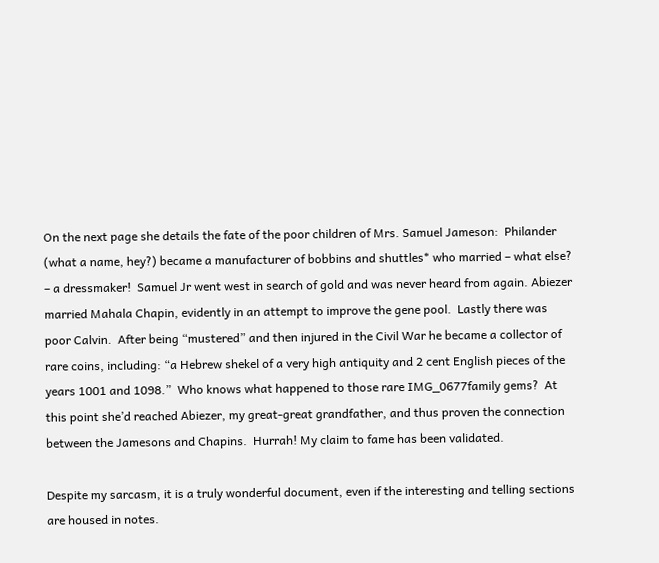On the next page she details the fate of the poor children of Mrs. Samuel Jameson:  Philander (what a name, hey?) became a manufacturer of bobbins and shuttles* who married – what else? – a dressmaker!  Samuel Jr went west in search of gold and was never heard from again. Abiezer married Mahala Chapin, evidently in an attempt to improve the gene pool.  Lastly there was poor Calvin.  After being “mustered” and then injured in the Civil War he became a collector of rare coins, including: “a Hebrew shekel of a very high antiquity and 2 cent English pieces of the years 1001 and 1098.”  Who knows what happened to those rare IMG_0677family gems?  At this point she’d reached Abiezer, my great-great grandfather, and thus proven the connection between the Jamesons and Chapins.  Hurrah! My claim to fame has been validated.

Despite my sarcasm, it is a truly wonderful document, even if the interesting and telling sections are housed in notes.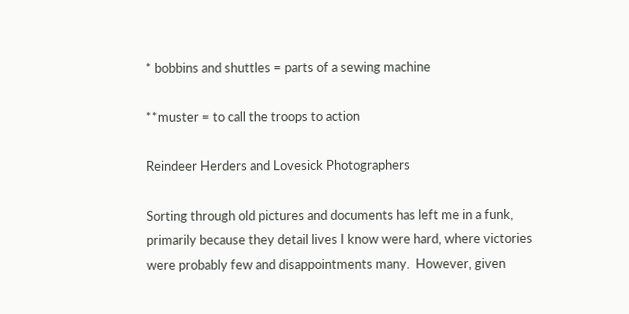* bobbins and shuttles = parts of a sewing machine

**muster = to call the troops to action

Reindeer Herders and Lovesick Photographers

Sorting through old pictures and documents has left me in a funk, primarily because they detail lives I know were hard, where victories were probably few and disappointments many.  However, given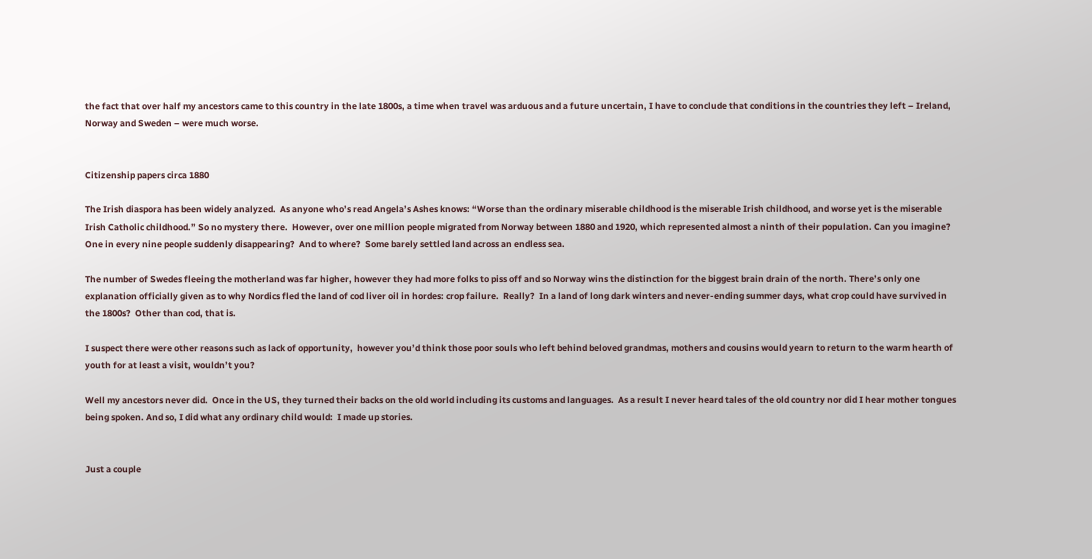the fact that over half my ancestors came to this country in the late 1800s, a time when travel was arduous and a future uncertain, I have to conclude that conditions in the countries they left – Ireland, Norway and Sweden – were much worse.


Citizenship papers circa 1880

The Irish diaspora has been widely analyzed.  As anyone who’s read Angela’s Ashes knows: “Worse than the ordinary miserable childhood is the miserable Irish childhood, and worse yet is the miserable Irish Catholic childhood.” So no mystery there.  However, over one million people migrated from Norway between 1880 and 1920, which represented almost a ninth of their population. Can you imagine?  One in every nine people suddenly disappearing?  And to where?  Some barely settled land across an endless sea.

The number of Swedes fleeing the motherland was far higher, however they had more folks to piss off and so Norway wins the distinction for the biggest brain drain of the north. There’s only one explanation officially given as to why Nordics fled the land of cod liver oil in hordes: crop failure.  Really?  In a land of long dark winters and never-ending summer days, what crop could have survived in the 1800s?  Other than cod, that is.

I suspect there were other reasons such as lack of opportunity,  however you’d think those poor souls who left behind beloved grandmas, mothers and cousins would yearn to return to the warm hearth of youth for at least a visit, wouldn’t you?

Well my ancestors never did.  Once in the US, they turned their backs on the old world including its customs and languages.  As a result I never heard tales of the old country nor did I hear mother tongues being spoken. And so, I did what any ordinary child would:  I made up stories.


Just a couple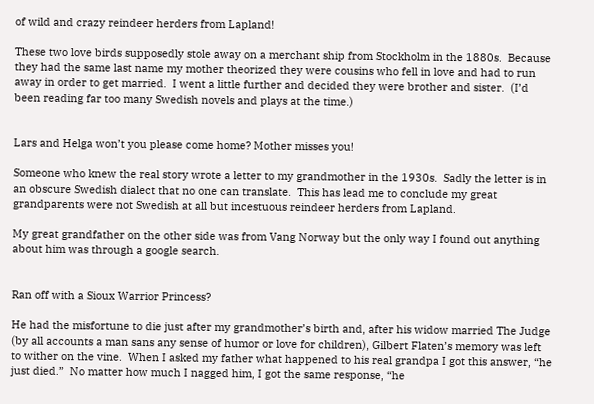of wild and crazy reindeer herders from Lapland!

These two love birds supposedly stole away on a merchant ship from Stockholm in the 1880s.  Because they had the same last name my mother theorized they were cousins who fell in love and had to run away in order to get married.  I went a little further and decided they were brother and sister.  (I’d been reading far too many Swedish novels and plays at the time.)


Lars and Helga won’t you please come home? Mother misses you!

Someone who knew the real story wrote a letter to my grandmother in the 1930s.  Sadly the letter is in an obscure Swedish dialect that no one can translate.  This has lead me to conclude my great grandparents were not Swedish at all but incestuous reindeer herders from Lapland.

My great grandfather on the other side was from Vang Norway but the only way I found out anything about him was through a google search.


Ran off with a Sioux Warrior Princess?

He had the misfortune to die just after my grandmother’s birth and, after his widow married The Judge (by all accounts a man sans any sense of humor or love for children), Gilbert Flaten’s memory was left to wither on the vine.  When I asked my father what happened to his real grandpa I got this answer, “he just died.”  No matter how much I nagged him, I got the same response, “he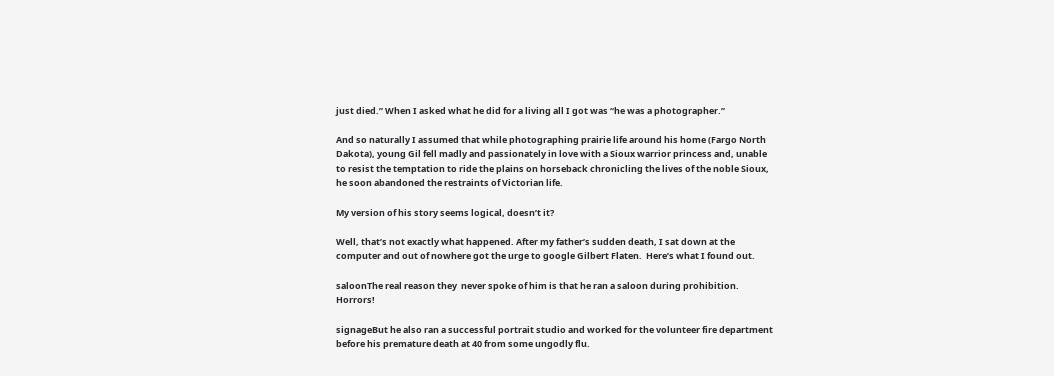just died.” When I asked what he did for a living all I got was “he was a photographer.”

And so naturally I assumed that while photographing prairie life around his home (Fargo North Dakota), young Gil fell madly and passionately in love with a Sioux warrior princess and, unable to resist the temptation to ride the plains on horseback chronicling the lives of the noble Sioux, he soon abandoned the restraints of Victorian life.

My version of his story seems logical, doesn’t it?

Well, that’s not exactly what happened. After my father’s sudden death, I sat down at the computer and out of nowhere got the urge to google Gilbert Flaten.  Here’s what I found out.

saloonThe real reason they  never spoke of him is that he ran a saloon during prohibition.  Horrors!

signageBut he also ran a successful portrait studio and worked for the volunteer fire department before his premature death at 40 from some ungodly flu.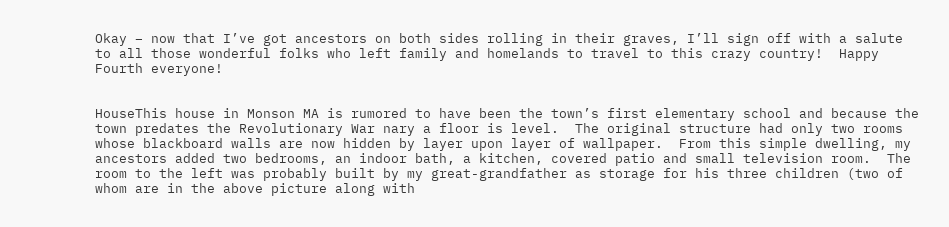Okay – now that I’ve got ancestors on both sides rolling in their graves, I’ll sign off with a salute to all those wonderful folks who left family and homelands to travel to this crazy country!  Happy Fourth everyone!


HouseThis house in Monson MA is rumored to have been the town’s first elementary school and because the town predates the Revolutionary War nary a floor is level.  The original structure had only two rooms whose blackboard walls are now hidden by layer upon layer of wallpaper.  From this simple dwelling, my ancestors added two bedrooms, an indoor bath, a kitchen, covered patio and small television room.  The room to the left was probably built by my great-grandfather as storage for his three children (two of whom are in the above picture along with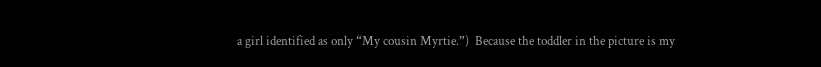a girl identified as only “My cousin Myrtie.”)  Because the toddler in the picture is my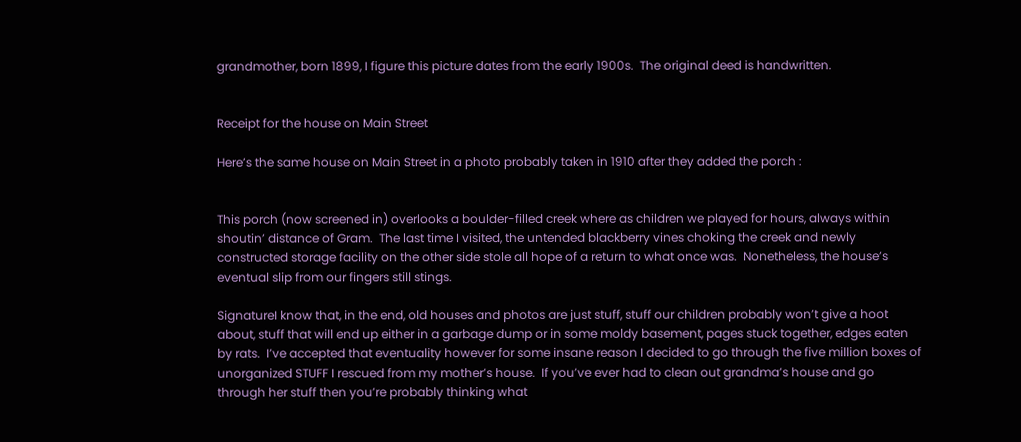grandmother, born 1899, I figure this picture dates from the early 1900s.  The original deed is handwritten.


Receipt for the house on Main Street

Here’s the same house on Main Street in a photo probably taken in 1910 after they added the porch :


This porch (now screened in) overlooks a boulder-filled creek where as children we played for hours, always within shoutin’ distance of Gram.  The last time I visited, the untended blackberry vines choking the creek and newly constructed storage facility on the other side stole all hope of a return to what once was.  Nonetheless, the house’s eventual slip from our fingers still stings.

SignatureI know that, in the end, old houses and photos are just stuff, stuff our children probably won’t give a hoot about, stuff that will end up either in a garbage dump or in some moldy basement, pages stuck together, edges eaten by rats.  I’ve accepted that eventuality however for some insane reason I decided to go through the five million boxes of unorganized STUFF I rescued from my mother’s house.  If you’ve ever had to clean out grandma’s house and go through her stuff then you’re probably thinking what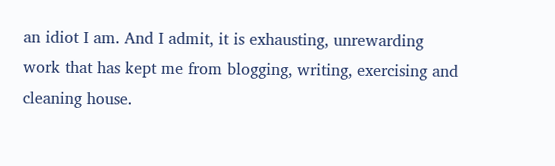an idiot I am. And I admit, it is exhausting, unrewarding work that has kept me from blogging, writing, exercising and cleaning house.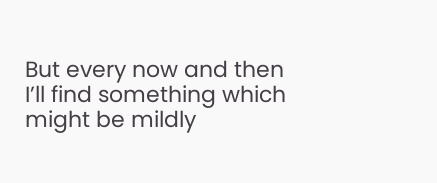But every now and then I’ll find something which might be mildly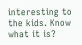interesting to the kids. Know what it is?